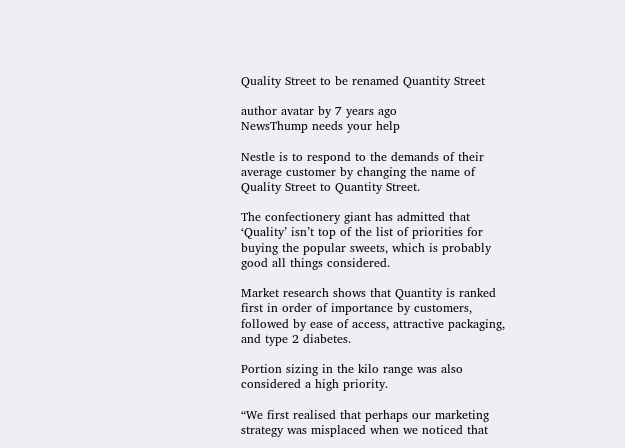Quality Street to be renamed Quantity Street

author avatar by 7 years ago
NewsThump needs your help

Nestle is to respond to the demands of their average customer by changing the name of Quality Street to Quantity Street.

The confectionery giant has admitted that ‘Quality’ isn’t top of the list of priorities for buying the popular sweets, which is probably good all things considered.

Market research shows that Quantity is ranked first in order of importance by customers, followed by ease of access, attractive packaging, and type 2 diabetes.

Portion sizing in the kilo range was also considered a high priority.

“We first realised that perhaps our marketing strategy was misplaced when we noticed that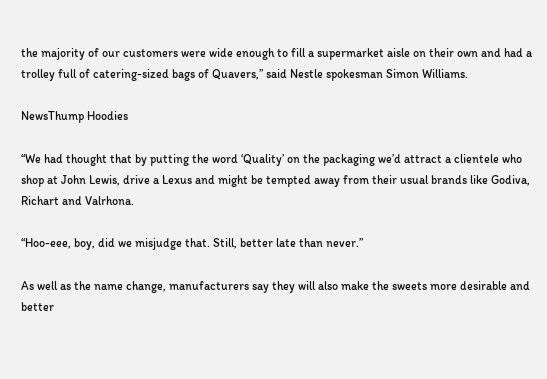the majority of our customers were wide enough to fill a supermarket aisle on their own and had a trolley full of catering-sized bags of Quavers,” said Nestle spokesman Simon Williams.

NewsThump Hoodies

“We had thought that by putting the word ‘Quality’ on the packaging we’d attract a clientele who shop at John Lewis, drive a Lexus and might be tempted away from their usual brands like Godiva, Richart and Valrhona.

“Hoo-eee, boy, did we misjudge that. Still, better late than never.”

As well as the name change, manufacturers say they will also make the sweets more desirable and better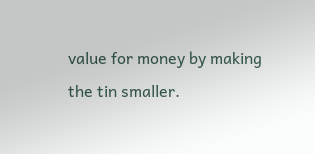value for money by making the tin smaller.